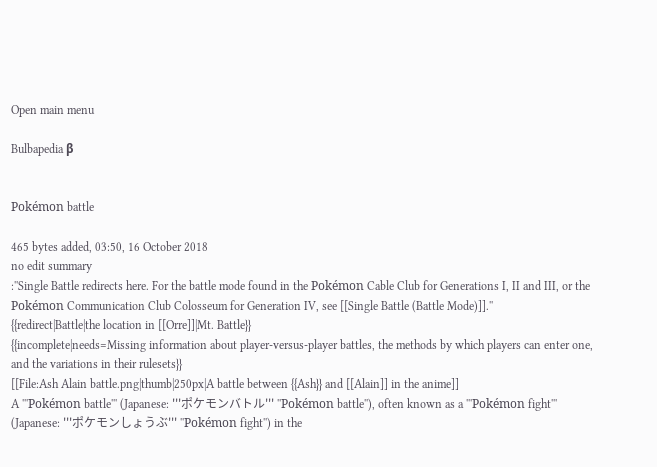Open main menu

Bulbapedia β


Pokémon battle

465 bytes added, 03:50, 16 October 2018
no edit summary
:''Single Battle redirects here. For the battle mode found in the Pokémon Cable Club for Generations I, II and III, or the Pokémon Communication Club Colosseum for Generation IV, see [[Single Battle (Battle Mode)]].''
{{redirect|Battle|the location in [[Orre]]|Mt. Battle}}
{{incomplete|needs=Missing information about player-versus-player battles, the methods by which players can enter one, and the variations in their rulesets}}
[[File:Ash Alain battle.png|thumb|250px|A battle between {{Ash}} and [[Alain]] in the anime]]
A '''Pokémon battle''' (Japanese: '''ポケモンバトル''' ''Pokémon battle''), often known as a '''Pokémon fight''' (Japanese: '''ポケモンしょうぶ''' ''Pokémon fight'') in the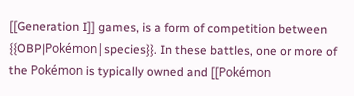[[Generation I]] games, is a form of competition between {{OBP|Pokémon|species}}. In these battles, one or more of the Pokémon is typically owned and [[Pokémon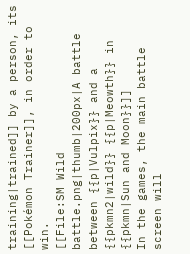training|trained]] by a person, its [[Pokémon Trainer]], in order to win.
[[File:SM Wild battle.png|thumb|200px|A battle between {{p|Vulpix}} and a {{pkmn2|wild}} {{p|Meowth}} in {{pkmn|Sun and Moon}}]]
In the games, the main battle screen will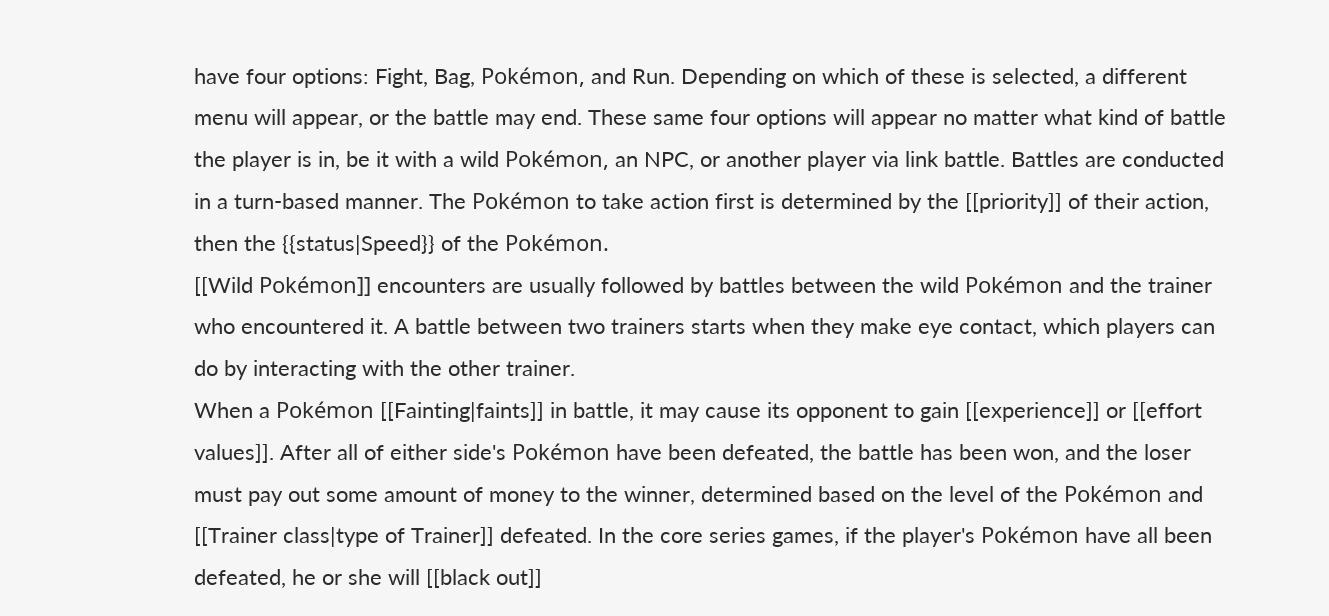have four options: Fight, Bag, Pokémon, and Run. Depending on which of these is selected, a different menu will appear, or the battle may end. These same four options will appear no matter what kind of battle the player is in, be it with a wild Pokémon, an NPC, or another player via link battle. Battles are conducted in a turn-based manner. The Pokémon to take action first is determined by the [[priority]] of their action, then the {{status|Speed}} of the Pokémon.
[[Wild Pokémon]] encounters are usually followed by battles between the wild Pokémon and the trainer who encountered it. A battle between two trainers starts when they make eye contact, which players can do by interacting with the other trainer.
When a Pokémon [[Fainting|faints]] in battle, it may cause its opponent to gain [[experience]] or [[effort values]]. After all of either side's Pokémon have been defeated, the battle has been won, and the loser must pay out some amount of money to the winner, determined based on the level of the Pokémon and [[Trainer class|type of Trainer]] defeated. In the core series games, if the player's Pokémon have all been defeated, he or she will [[black out]]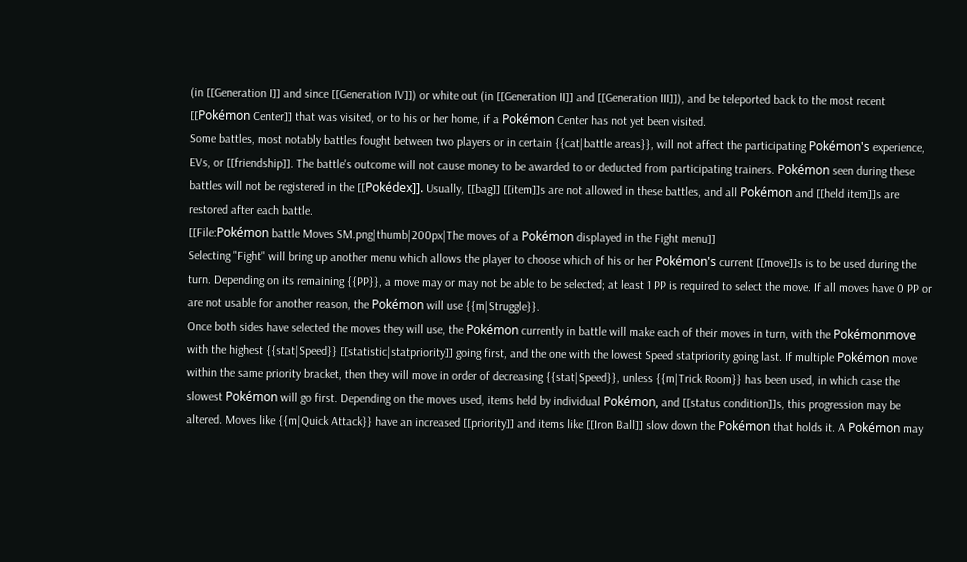(in [[Generation I]] and since [[Generation IV]]) or white out (in [[Generation II]] and [[Generation III]]), and be teleported back to the most recent [[Pokémon Center]] that was visited, or to his or her home, if a Pokémon Center has not yet been visited.
Some battles, most notably battles fought between two players or in certain {{cat|battle areas}}, will not affect the participating Pokémon's experience, EVs, or [[friendship]]. The battle's outcome will not cause money to be awarded to or deducted from participating trainers. Pokémon seen during these battles will not be registered in the [[Pokédex]]. Usually, [[bag]] [[item]]s are not allowed in these battles, and all Pokémon and [[held item]]s are restored after each battle.
[[File:Pokémon battle Moves SM.png|thumb|200px|The moves of a Pokémon displayed in the Fight menu]]
Selecting "Fight" will bring up another menu which allows the player to choose which of his or her Pokémon's current [[move]]s is to be used during the turn. Depending on its remaining {{PP}}, a move may or may not be able to be selected; at least 1 PP is required to select the move. If all moves have 0 PP or are not usable for another reason, the Pokémon will use {{m|Struggle}}.
Once both sides have selected the moves they will use, the Pokémon currently in battle will make each of their moves in turn, with the Pokémonmove with the highest {{stat|Speed}} [[statistic|statpriority]] going first, and the one with the lowest Speed statpriority going last. If multiple Pokémon move within the same priority bracket, then they will move in order of decreasing {{stat|Speed}}, unless {{m|Trick Room}} has been used, in which case the slowest Pokémon will go first. Depending on the moves used, items held by individual Pokémon, and [[status condition]]s, this progression may be altered. Moves like {{m|Quick Attack}} have an increased [[priority]] and items like [[Iron Ball]] slow down the Pokémon that holds it. A Pokémon may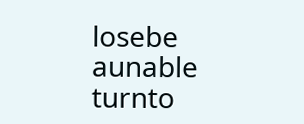losebe aunable turnto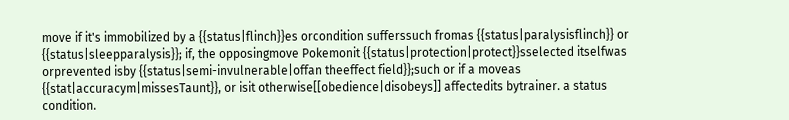move if it's immobilized by a {{status|flinch}}es orcondition sufferssuch fromas {{status|paralysisflinch}} or {{status|sleepparalysis}}; if, the opposingmove Pokemonit {{status|protection|protect}}sselected itselfwas orprevented isby {{status|semi-invulnerable|offan theeffect field}};such or if a moveas {{stat|accuracym|missesTaunt}}, or isit otherwise[[obedience|disobeys]] affectedits bytrainer. a status condition.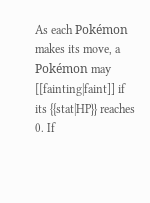As each Pokémon makes its move, a Pokémon may [[fainting|faint]] if its {{stat|HP}} reaches 0. If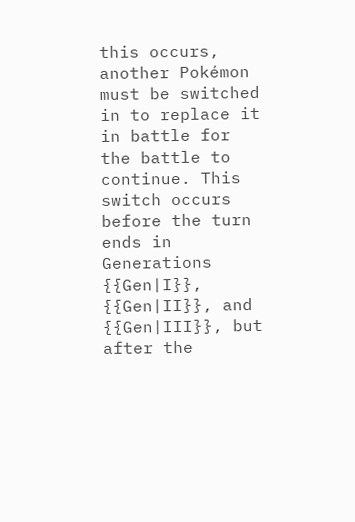this occurs, another Pokémon must be switched in to replace it in battle for the battle to continue. This switch occurs before the turn ends in Generations {{Gen|I}}, {{Gen|II}}, and {{Gen|III}}, but after the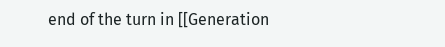end of the turn in [[Generation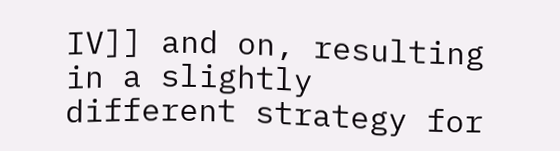IV]] and on, resulting in a slightly different strategy for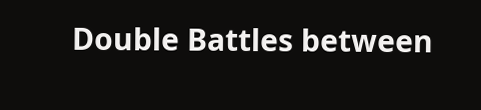Double Battles between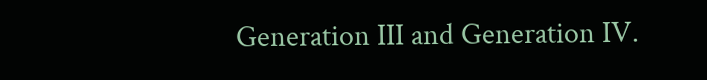Generation III and Generation IV.